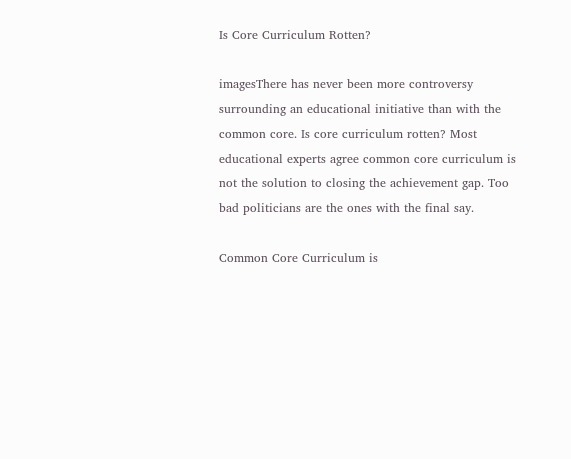Is Core Curriculum Rotten?

imagesThere has never been more controversy surrounding an educational initiative than with the common core. Is core curriculum rotten? Most educational experts agree common core curriculum is not the solution to closing the achievement gap. Too bad politicians are the ones with the final say.

Common Core Curriculum is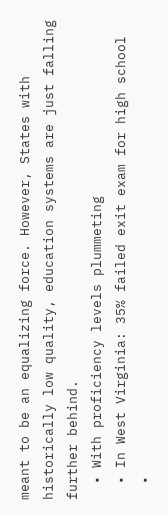meant to be an equalizing force. However, States with historically low quality, education systems are just falling further behind.
  • With proficiency levels plummeting
  • In West Virginia: 35% failed exit exam for high school
  •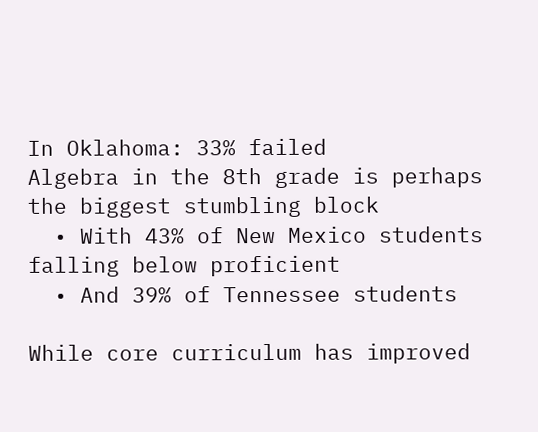In Oklahoma: 33% failed
Algebra in the 8th grade is perhaps the biggest stumbling block
  • With 43% of New Mexico students falling below proficient
  • And 39% of Tennessee students

While core curriculum has improved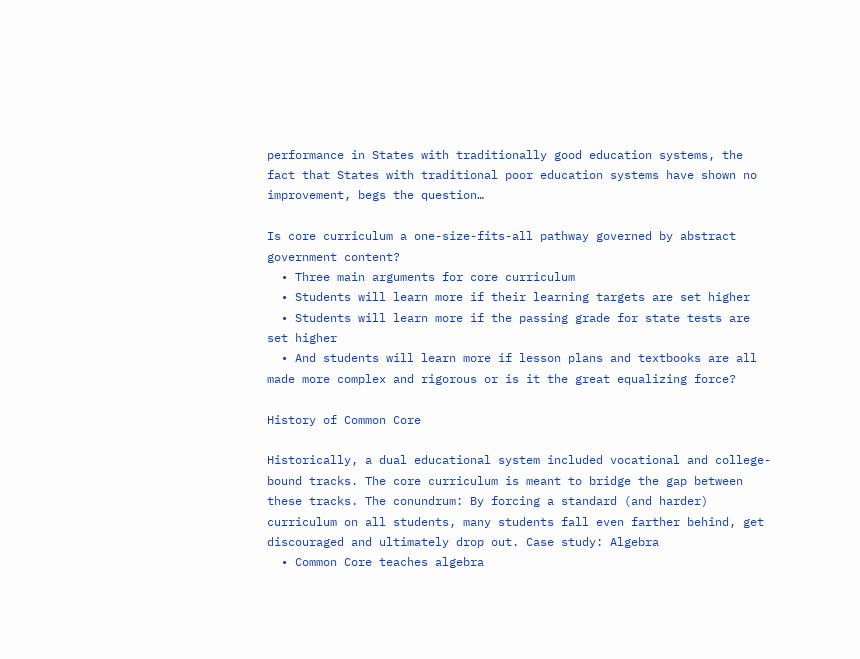performance in States with traditionally good education systems, the fact that States with traditional poor education systems have shown no improvement, begs the question…

Is core curriculum a one-size-fits-all pathway governed by abstract government content?
  • Three main arguments for core curriculum
  • Students will learn more if their learning targets are set higher
  • Students will learn more if the passing grade for state tests are set higher
  • And students will learn more if lesson plans and textbooks are all made more complex and rigorous or is it the great equalizing force?

History of Common Core

Historically, a dual educational system included vocational and college-bound tracks. The core curriculum is meant to bridge the gap between these tracks. The conundrum: By forcing a standard (and harder) curriculum on all students, many students fall even farther behind, get discouraged and ultimately drop out. Case study: Algebra
  • Common Core teaches algebra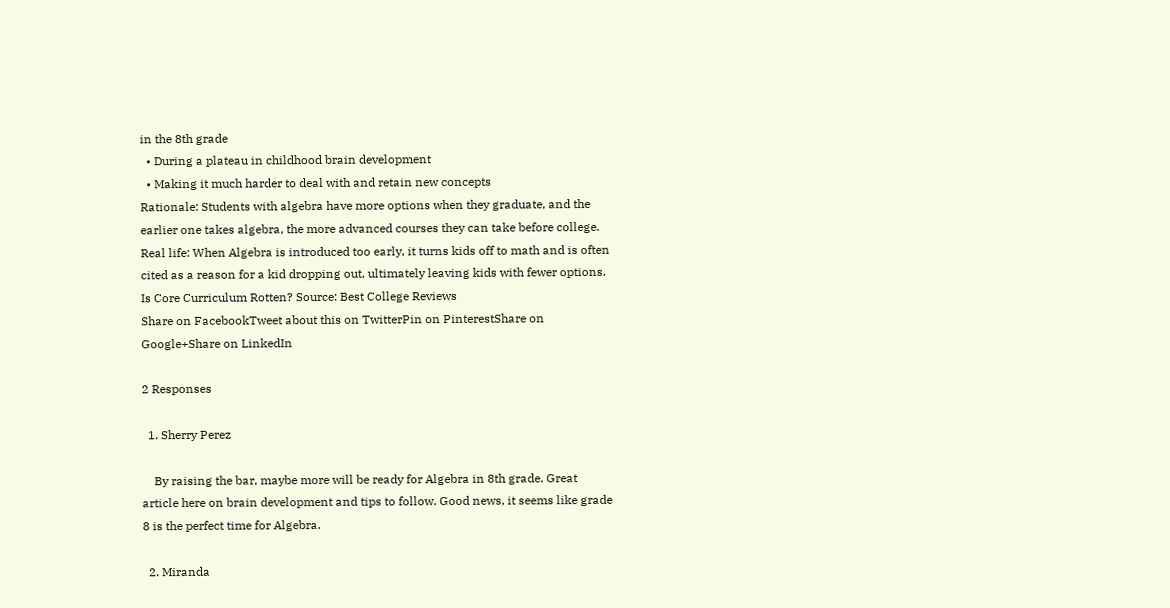in the 8th grade
  • During a plateau in childhood brain development
  • Making it much harder to deal with and retain new concepts
Rationale: Students with algebra have more options when they graduate, and the earlier one takes algebra, the more advanced courses they can take before college. Real life: When Algebra is introduced too early, it turns kids off to math and is often cited as a reason for a kid dropping out, ultimately leaving kids with fewer options. Is Core Curriculum Rotten? Source: Best College Reviews
Share on FacebookTweet about this on TwitterPin on PinterestShare on Google+Share on LinkedIn

2 Responses

  1. Sherry Perez

    By raising the bar, maybe more will be ready for Algebra in 8th grade. Great article here on brain development and tips to follow. Good news, it seems like grade 8 is the perfect time for Algebra.

  2. Miranda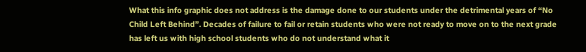What this info graphic does not address is the damage done to our students under the detrimental years of “No Child Left Behind”. Decades of failure to fail or retain students who were not ready to move on to the next grade has left us with high school students who do not understand what it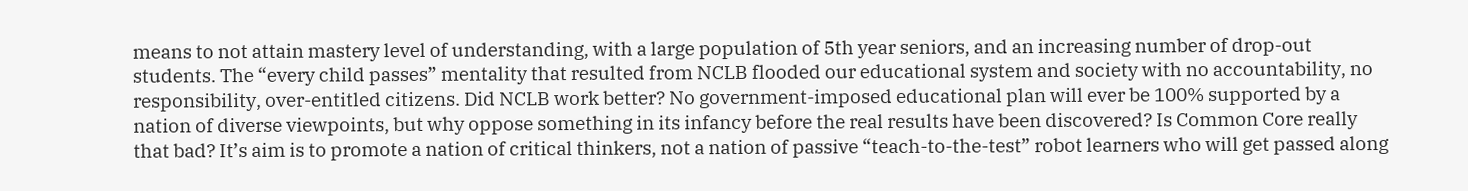means to not attain mastery level of understanding, with a large population of 5th year seniors, and an increasing number of drop-out students. The “every child passes” mentality that resulted from NCLB flooded our educational system and society with no accountability, no responsibility, over-entitled citizens. Did NCLB work better? No government-imposed educational plan will ever be 100% supported by a nation of diverse viewpoints, but why oppose something in its infancy before the real results have been discovered? Is Common Core really that bad? It’s aim is to promote a nation of critical thinkers, not a nation of passive “teach-to-the-test” robot learners who will get passed along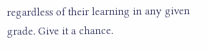regardless of their learning in any given grade. Give it a chance.